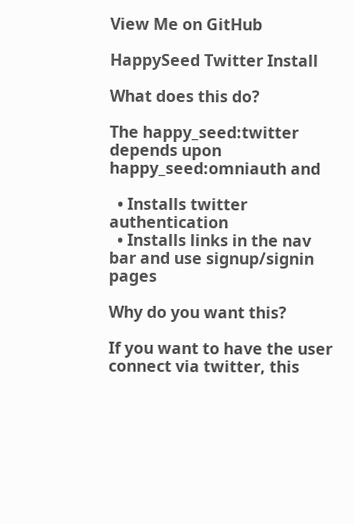View Me on GitHub

HappySeed Twitter Install

What does this do?

The happy_seed:twitter depends upon happy_seed:omniauth and

  • Installs twitter authentication
  • Installs links in the nav bar and use signup/signin pages

Why do you want this?

If you want to have the user connect via twitter, this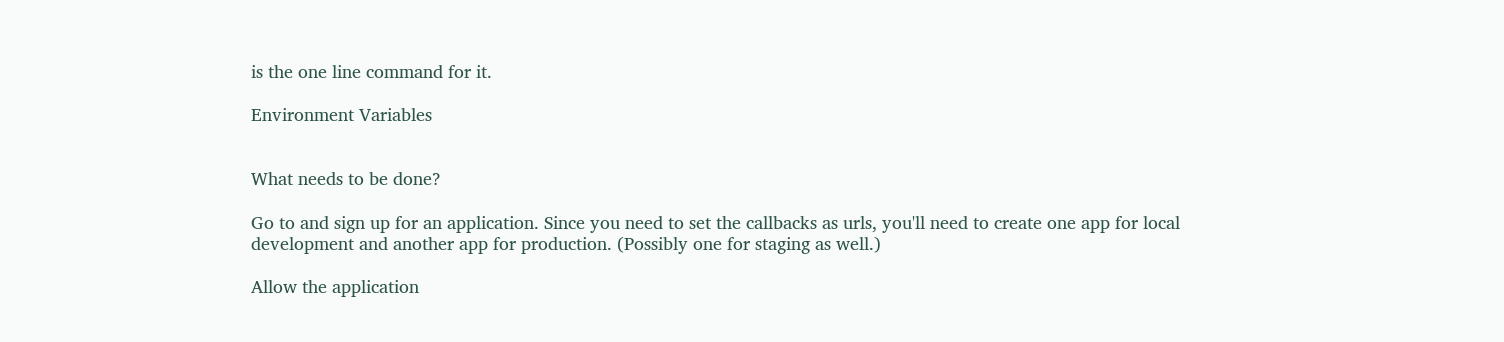is the one line command for it.

Environment Variables


What needs to be done?

Go to and sign up for an application. Since you need to set the callbacks as urls, you'll need to create one app for local development and another app for production. (Possibly one for staging as well.)

Allow the application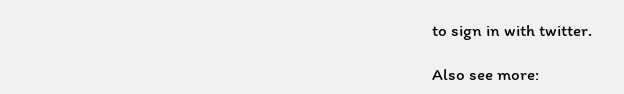to sign in with twitter.

Also see more: